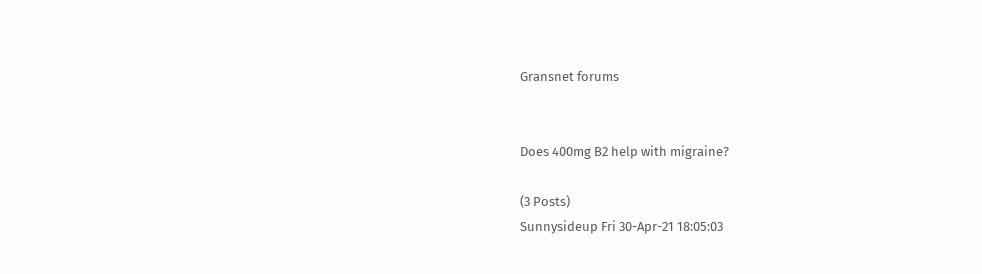Gransnet forums


Does 400mg B2 help with migraine?

(3 Posts)
Sunnysideup Fri 30-Apr-21 18:05:03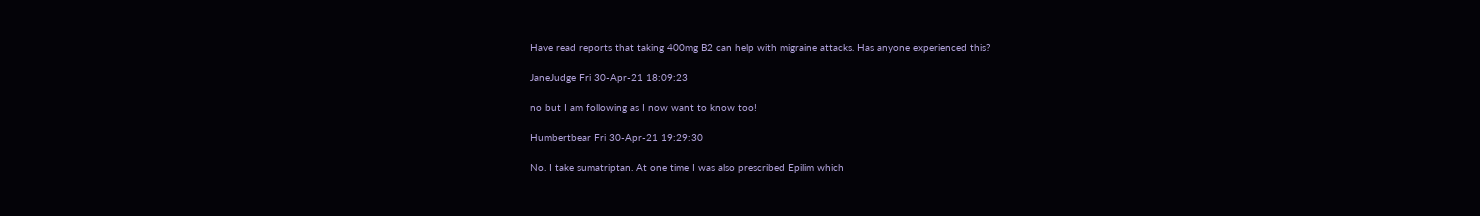Have read reports that taking 400mg B2 can help with migraine attacks. Has anyone experienced this?

JaneJudge Fri 30-Apr-21 18:09:23

no but I am following as I now want to know too!

Humbertbear Fri 30-Apr-21 19:29:30

No. I take sumatriptan. At one time I was also prescribed Epilim which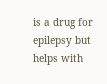is a drug for epilepsy but helps with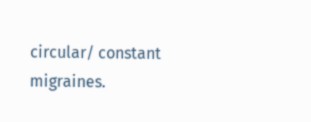circular/ constant migraines.